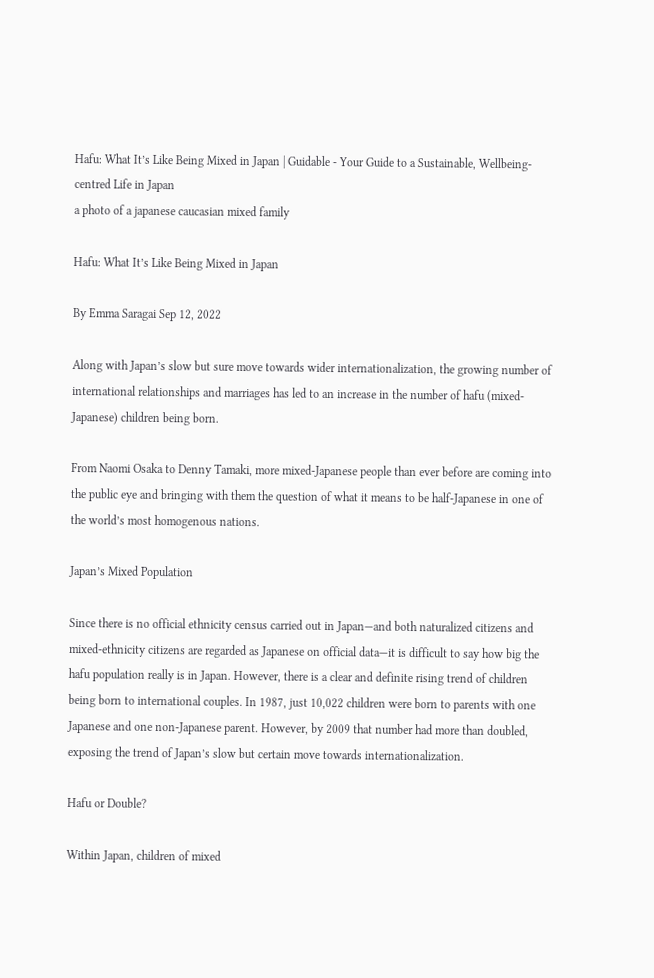Hafu: What It’s Like Being Mixed in Japan | Guidable - Your Guide to a Sustainable, Wellbeing-centred Life in Japan
a photo of a japanese caucasian mixed family

Hafu: What It’s Like Being Mixed in Japan

By Emma Saragai Sep 12, 2022

Along with Japan’s slow but sure move towards wider internationalization, the growing number of international relationships and marriages has led to an increase in the number of hafu (mixed-Japanese) children being born.

From Naomi Osaka to Denny Tamaki, more mixed-Japanese people than ever before are coming into the public eye and bringing with them the question of what it means to be half-Japanese in one of the world’s most homogenous nations.

Japan’s Mixed Population

Since there is no official ethnicity census carried out in Japan—and both naturalized citizens and mixed-ethnicity citizens are regarded as Japanese on official data—it is difficult to say how big the hafu population really is in Japan. However, there is a clear and definite rising trend of children being born to international couples. In 1987, just 10,022 children were born to parents with one Japanese and one non-Japanese parent. However, by 2009 that number had more than doubled, exposing the trend of Japan’s slow but certain move towards internationalization.

Hafu or Double?

Within Japan, children of mixed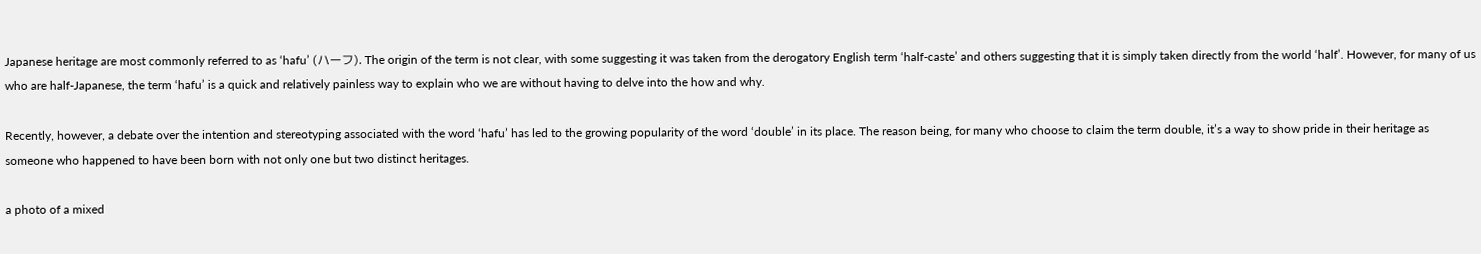Japanese heritage are most commonly referred to as ‘hafu’ (ハーフ). The origin of the term is not clear, with some suggesting it was taken from the derogatory English term ‘half-caste’ and others suggesting that it is simply taken directly from the world ‘half’. However, for many of us who are half-Japanese, the term ‘hafu’ is a quick and relatively painless way to explain who we are without having to delve into the how and why.

Recently, however, a debate over the intention and stereotyping associated with the word ‘hafu’ has led to the growing popularity of the word ‘double’ in its place. The reason being, for many who choose to claim the term double, it’s a way to show pride in their heritage as someone who happened to have been born with not only one but two distinct heritages.

a photo of a mixed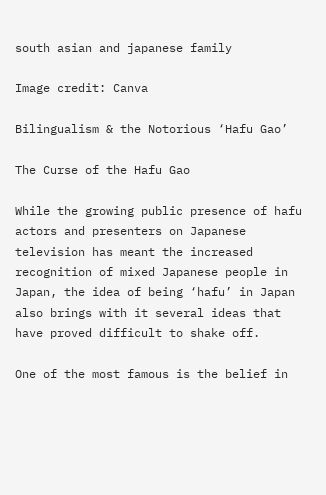south asian and japanese family

Image credit: Canva

Bilingualism & the Notorious ‘Hafu Gao’

The Curse of the Hafu Gao

While the growing public presence of hafu actors and presenters on Japanese television has meant the increased recognition of mixed Japanese people in Japan, the idea of being ‘hafu’ in Japan also brings with it several ideas that have proved difficult to shake off.

One of the most famous is the belief in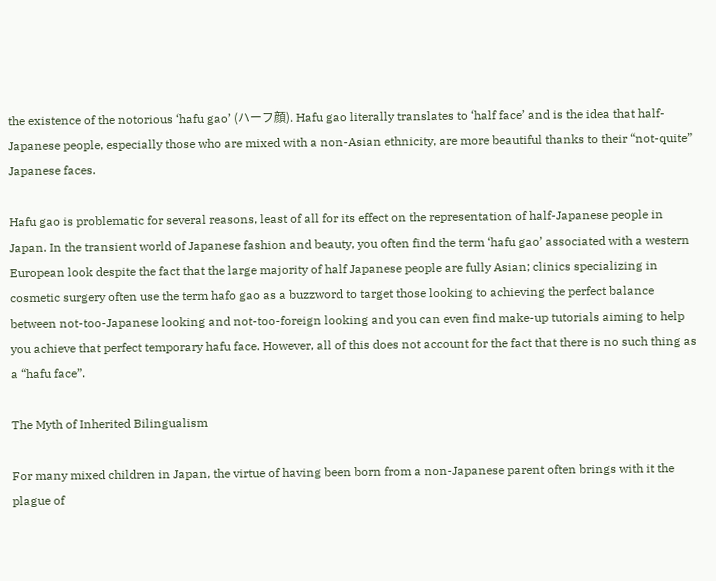the existence of the notorious ‘hafu gao’ (ハーフ顔). Hafu gao literally translates to ‘half face’ and is the idea that half-Japanese people, especially those who are mixed with a non-Asian ethnicity, are more beautiful thanks to their “not-quite” Japanese faces.

Hafu gao is problematic for several reasons, least of all for its effect on the representation of half-Japanese people in Japan. In the transient world of Japanese fashion and beauty, you often find the term ‘hafu gao’ associated with a western European look despite the fact that the large majority of half Japanese people are fully Asian; clinics specializing in cosmetic surgery often use the term hafo gao as a buzzword to target those looking to achieving the perfect balance between not-too-Japanese looking and not-too-foreign looking and you can even find make-up tutorials aiming to help you achieve that perfect temporary hafu face. However, all of this does not account for the fact that there is no such thing as a “hafu face”.

The Myth of Inherited Bilingualism

For many mixed children in Japan, the virtue of having been born from a non-Japanese parent often brings with it the plague of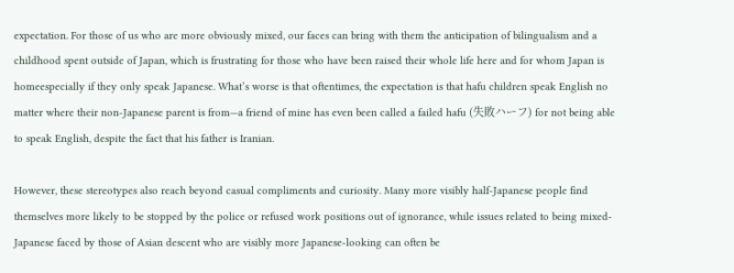expectation. For those of us who are more obviously mixed, our faces can bring with them the anticipation of bilingualism and a childhood spent outside of Japan, which is frustrating for those who have been raised their whole life here and for whom Japan is homeespecially if they only speak Japanese. What’s worse is that oftentimes, the expectation is that hafu children speak English no matter where their non-Japanese parent is from—a friend of mine has even been called a failed hafu (失敗ハーフ) for not being able to speak English, despite the fact that his father is Iranian.

However, these stereotypes also reach beyond casual compliments and curiosity. Many more visibly half-Japanese people find themselves more likely to be stopped by the police or refused work positions out of ignorance, while issues related to being mixed-Japanese faced by those of Asian descent who are visibly more Japanese-looking can often be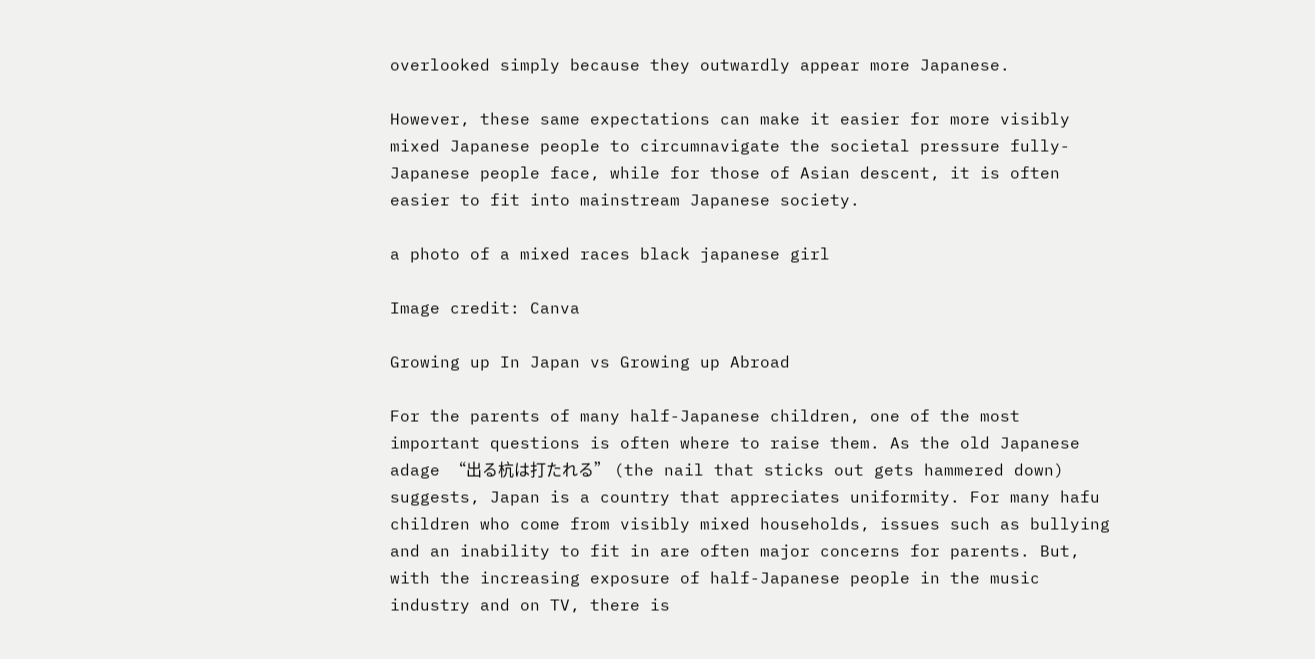overlooked simply because they outwardly appear more Japanese.

However, these same expectations can make it easier for more visibly mixed Japanese people to circumnavigate the societal pressure fully-Japanese people face, while for those of Asian descent, it is often easier to fit into mainstream Japanese society.

a photo of a mixed races black japanese girl

Image credit: Canva

Growing up In Japan vs Growing up Abroad

For the parents of many half-Japanese children, one of the most important questions is often where to raise them. As the old Japanese adage “出る杭は打たれる” (the nail that sticks out gets hammered down) suggests, Japan is a country that appreciates uniformity. For many hafu children who come from visibly mixed households, issues such as bullying and an inability to fit in are often major concerns for parents. But, with the increasing exposure of half-Japanese people in the music industry and on TV, there is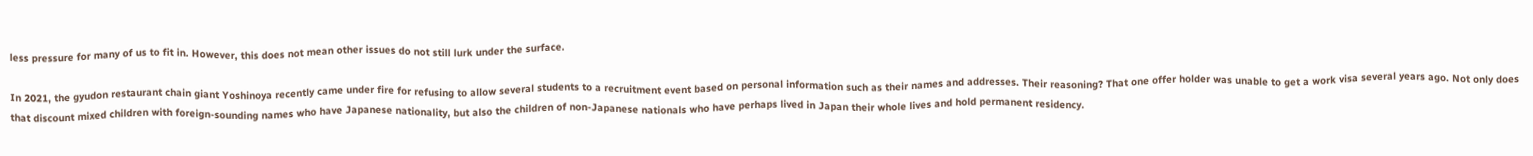less pressure for many of us to fit in. However, this does not mean other issues do not still lurk under the surface.

In 2021, the gyudon restaurant chain giant Yoshinoya recently came under fire for refusing to allow several students to a recruitment event based on personal information such as their names and addresses. Their reasoning? That one offer holder was unable to get a work visa several years ago. Not only does that discount mixed children with foreign-sounding names who have Japanese nationality, but also the children of non-Japanese nationals who have perhaps lived in Japan their whole lives and hold permanent residency.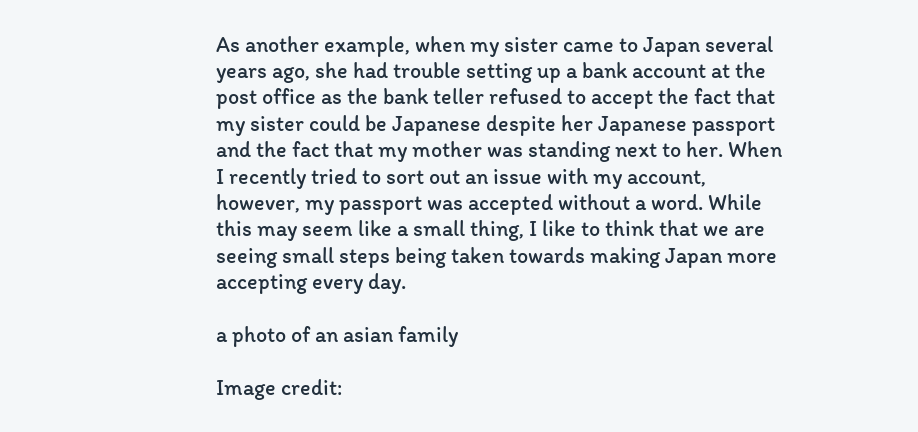As another example, when my sister came to Japan several years ago, she had trouble setting up a bank account at the post office as the bank teller refused to accept the fact that my sister could be Japanese despite her Japanese passport and the fact that my mother was standing next to her. When I recently tried to sort out an issue with my account, however, my passport was accepted without a word. While this may seem like a small thing, I like to think that we are seeing small steps being taken towards making Japan more accepting every day.

a photo of an asian family

Image credit: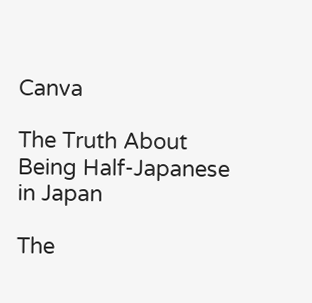Canva

The Truth About Being Half-Japanese in Japan

The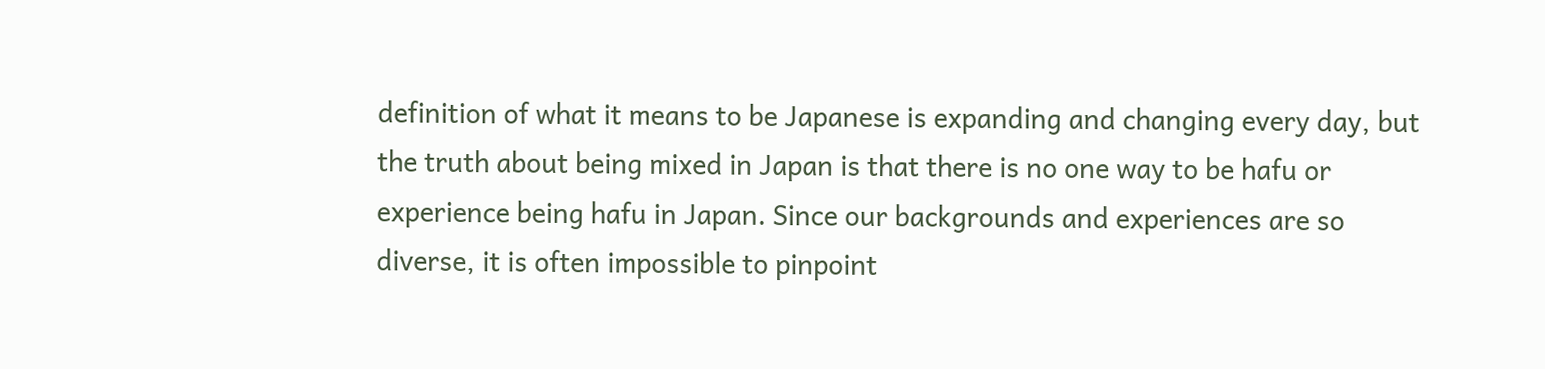definition of what it means to be Japanese is expanding and changing every day, but the truth about being mixed in Japan is that there is no one way to be hafu or experience being hafu in Japan. Since our backgrounds and experiences are so diverse, it is often impossible to pinpoint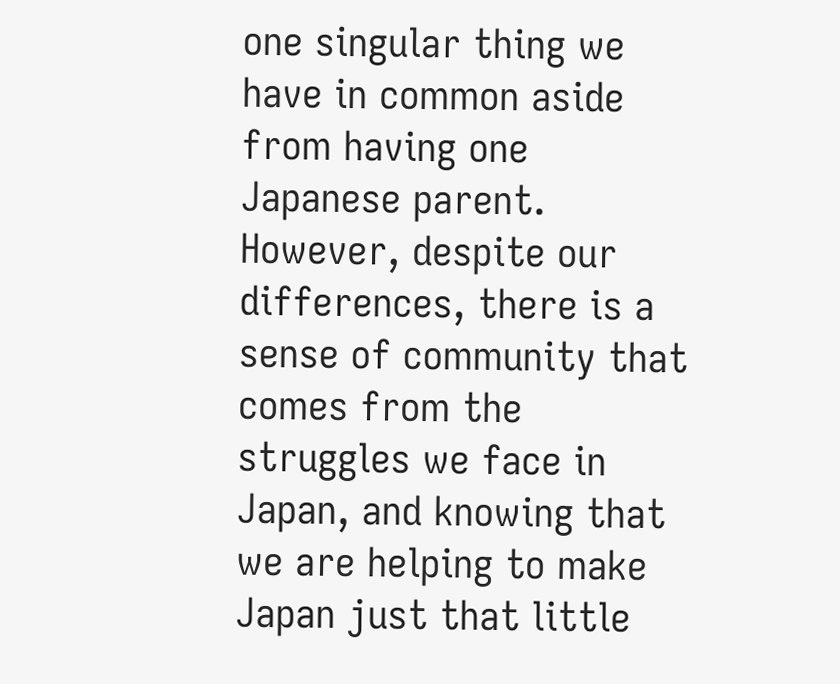one singular thing we have in common aside from having one Japanese parent. However, despite our differences, there is a sense of community that comes from the struggles we face in Japan, and knowing that we are helping to make Japan just that little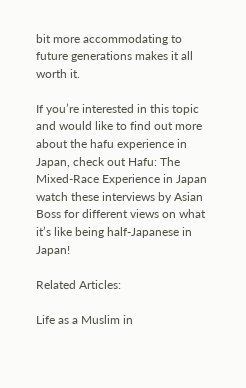bit more accommodating to future generations makes it all worth it.

If you’re interested in this topic and would like to find out more about the hafu experience in Japan, check out Hafu: The Mixed-Race Experience in Japan watch these interviews by Asian Boss for different views on what it’s like being half-Japanese in Japan!

Related Articles:

Life as a Muslim in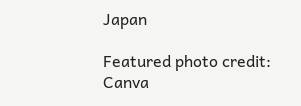Japan

Featured photo credit: Canva